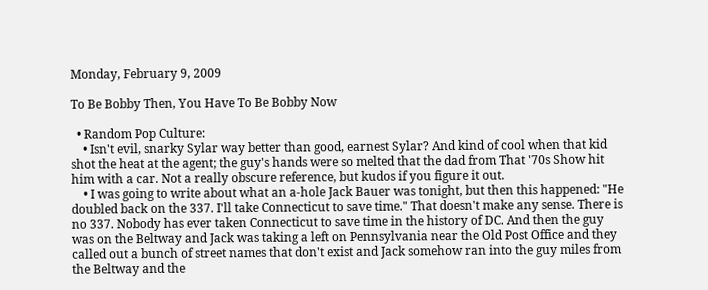Monday, February 9, 2009

To Be Bobby Then, You Have To Be Bobby Now

  • Random Pop Culture:
    • Isn't evil, snarky Sylar way better than good, earnest Sylar? And kind of cool when that kid shot the heat at the agent; the guy's hands were so melted that the dad from That '70s Show hit him with a car. Not a really obscure reference, but kudos if you figure it out.
    • I was going to write about what an a-hole Jack Bauer was tonight, but then this happened: "He doubled back on the 337. I'll take Connecticut to save time." That doesn't make any sense. There is no 337. Nobody has ever taken Connecticut to save time in the history of DC. And then the guy was on the Beltway and Jack was taking a left on Pennsylvania near the Old Post Office and they called out a bunch of street names that don't exist and Jack somehow ran into the guy miles from the Beltway and the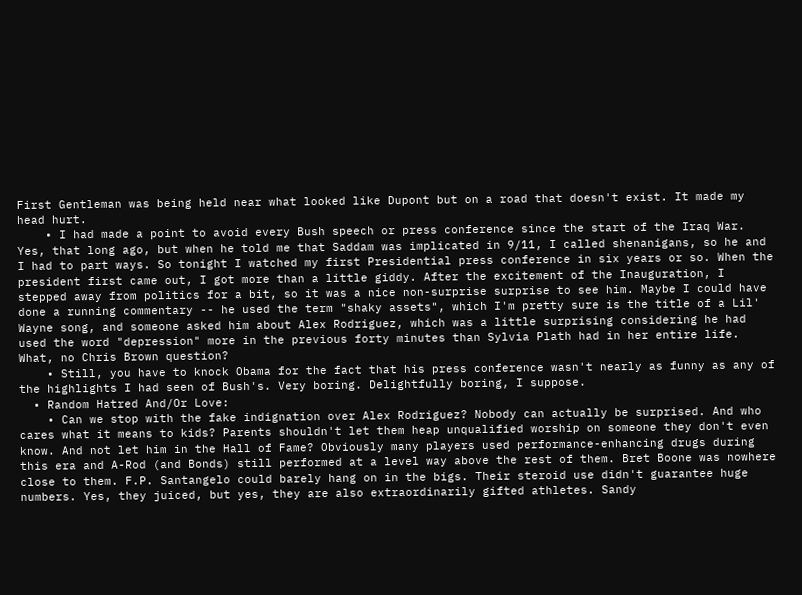First Gentleman was being held near what looked like Dupont but on a road that doesn't exist. It made my head hurt.
    • I had made a point to avoid every Bush speech or press conference since the start of the Iraq War. Yes, that long ago, but when he told me that Saddam was implicated in 9/11, I called shenanigans, so he and I had to part ways. So tonight I watched my first Presidential press conference in six years or so. When the president first came out, I got more than a little giddy. After the excitement of the Inauguration, I stepped away from politics for a bit, so it was a nice non-surprise surprise to see him. Maybe I could have done a running commentary -- he used the term "shaky assets", which I'm pretty sure is the title of a Lil' Wayne song, and someone asked him about Alex Rodriguez, which was a little surprising considering he had used the word "depression" more in the previous forty minutes than Sylvia Plath had in her entire life. What, no Chris Brown question?
    • Still, you have to knock Obama for the fact that his press conference wasn't nearly as funny as any of the highlights I had seen of Bush's. Very boring. Delightfully boring, I suppose.
  • Random Hatred And/Or Love:
    • Can we stop with the fake indignation over Alex Rodriguez? Nobody can actually be surprised. And who cares what it means to kids? Parents shouldn't let them heap unqualified worship on someone they don't even know. And not let him in the Hall of Fame? Obviously many players used performance-enhancing drugs during this era and A-Rod (and Bonds) still performed at a level way above the rest of them. Bret Boone was nowhere close to them. F.P. Santangelo could barely hang on in the bigs. Their steroid use didn't guarantee huge numbers. Yes, they juiced, but yes, they are also extraordinarily gifted athletes. Sandy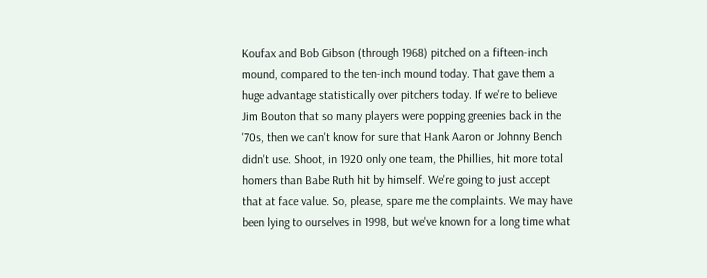Koufax and Bob Gibson (through 1968) pitched on a fifteen-inch mound, compared to the ten-inch mound today. That gave them a huge advantage statistically over pitchers today. If we're to believe Jim Bouton that so many players were popping greenies back in the '70s, then we can't know for sure that Hank Aaron or Johnny Bench didn't use. Shoot, in 1920 only one team, the Phillies, hit more total homers than Babe Ruth hit by himself. We're going to just accept that at face value. So, please, spare me the complaints. We may have been lying to ourselves in 1998, but we've known for a long time what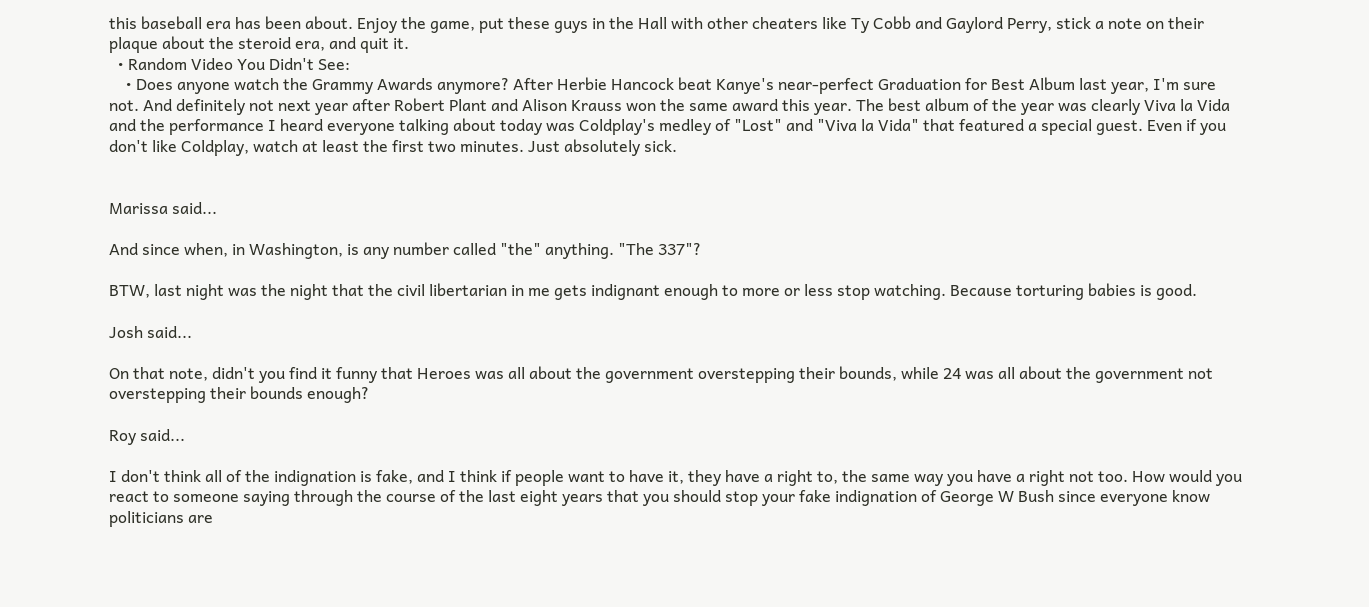this baseball era has been about. Enjoy the game, put these guys in the Hall with other cheaters like Ty Cobb and Gaylord Perry, stick a note on their plaque about the steroid era, and quit it.
  • Random Video You Didn't See:
    • Does anyone watch the Grammy Awards anymore? After Herbie Hancock beat Kanye's near-perfect Graduation for Best Album last year, I'm sure not. And definitely not next year after Robert Plant and Alison Krauss won the same award this year. The best album of the year was clearly Viva la Vida and the performance I heard everyone talking about today was Coldplay's medley of "Lost" and "Viva la Vida" that featured a special guest. Even if you don't like Coldplay, watch at least the first two minutes. Just absolutely sick.


Marissa said...

And since when, in Washington, is any number called "the" anything. "The 337"?

BTW, last night was the night that the civil libertarian in me gets indignant enough to more or less stop watching. Because torturing babies is good.

Josh said...

On that note, didn't you find it funny that Heroes was all about the government overstepping their bounds, while 24 was all about the government not overstepping their bounds enough?

Roy said...

I don't think all of the indignation is fake, and I think if people want to have it, they have a right to, the same way you have a right not too. How would you react to someone saying through the course of the last eight years that you should stop your fake indignation of George W Bush since everyone know politicians are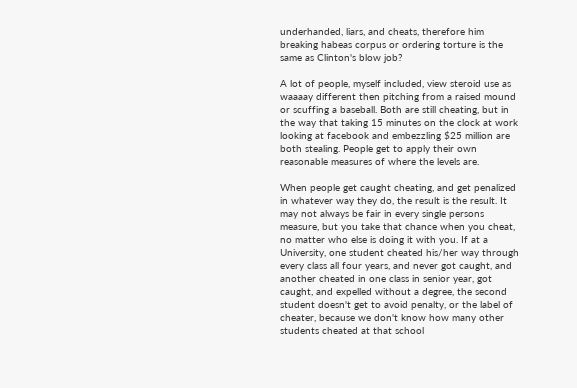underhanded, liars, and cheats, therefore him breaking habeas corpus or ordering torture is the same as Clinton's blow job?

A lot of people, myself included, view steroid use as waaaay different then pitching from a raised mound or scuffing a baseball. Both are still cheating, but in the way that taking 15 minutes on the clock at work looking at facebook and embezzling $25 million are both stealing. People get to apply their own reasonable measures of where the levels are.

When people get caught cheating, and get penalized in whatever way they do, the result is the result. It may not always be fair in every single persons measure, but you take that chance when you cheat, no matter who else is doing it with you. If at a University, one student cheated his/her way through every class all four years, and never got caught, and another cheated in one class in senior year, got caught, and expelled without a degree, the second student doesn't get to avoid penalty, or the label of cheater, because we don't know how many other students cheated at that school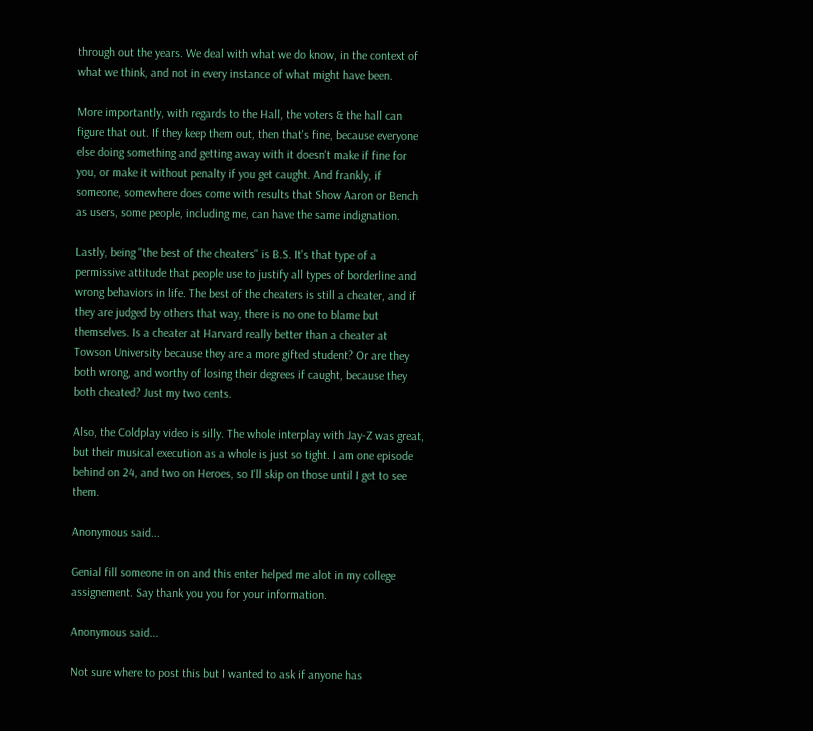through out the years. We deal with what we do know, in the context of what we think, and not in every instance of what might have been.

More importantly, with regards to the Hall, the voters & the hall can figure that out. If they keep them out, then that's fine, because everyone else doing something and getting away with it doesn't make if fine for you, or make it without penalty if you get caught. And frankly, if someone, somewhere does come with results that Show Aaron or Bench as users, some people, including me, can have the same indignation.

Lastly, being "the best of the cheaters" is B.S. It's that type of a permissive attitude that people use to justify all types of borderline and wrong behaviors in life. The best of the cheaters is still a cheater, and if they are judged by others that way, there is no one to blame but themselves. Is a cheater at Harvard really better than a cheater at Towson University because they are a more gifted student? Or are they both wrong, and worthy of losing their degrees if caught, because they both cheated? Just my two cents.

Also, the Coldplay video is silly. The whole interplay with Jay-Z was great, but their musical execution as a whole is just so tight. I am one episode behind on 24, and two on Heroes, so I'll skip on those until I get to see them.

Anonymous said...

Genial fill someone in on and this enter helped me alot in my college assignement. Say thank you you for your information.

Anonymous said...

Not sure where to post this but I wanted to ask if anyone has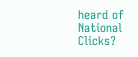heard of National Clicks?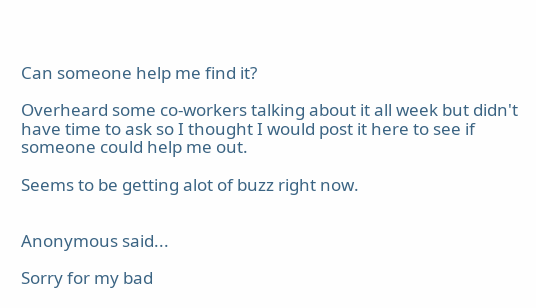Can someone help me find it?

Overheard some co-workers talking about it all week but didn't have time to ask so I thought I would post it here to see if someone could help me out.

Seems to be getting alot of buzz right now.


Anonymous said...

Sorry for my bad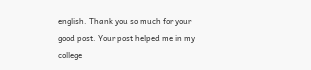english. Thank you so much for your good post. Your post helped me in my college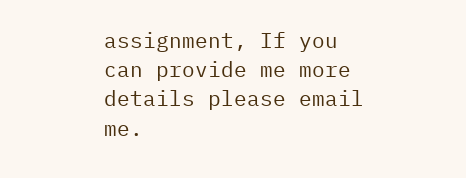assignment, If you can provide me more details please email me.